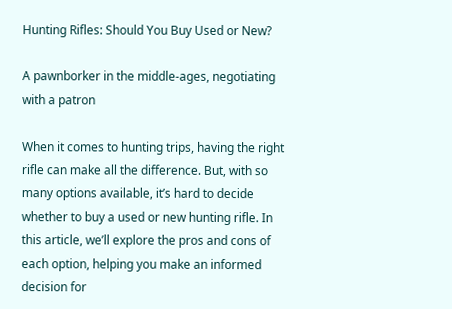Hunting Rifles: Should You Buy Used or New?

A pawnborker in the middle-ages, negotiating with a patron

When it comes to hunting trips, having the right rifle can make all the difference. But, with so many options available, it’s hard to decide whether to buy a used or new hunting rifle. In this article, we’ll explore the pros and cons of each option, helping you make an informed decision for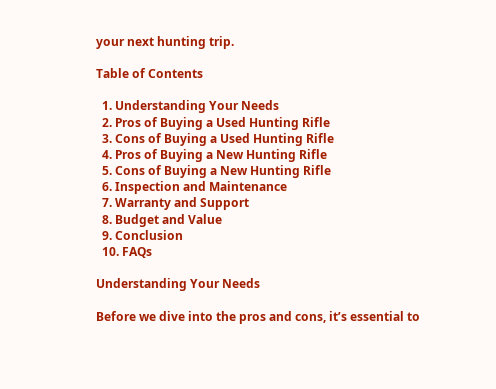your next hunting trip.

Table of Contents

  1. Understanding Your Needs
  2. Pros of Buying a Used Hunting Rifle
  3. Cons of Buying a Used Hunting Rifle
  4. Pros of Buying a New Hunting Rifle
  5. Cons of Buying a New Hunting Rifle
  6. Inspection and Maintenance
  7. Warranty and Support
  8. Budget and Value
  9. Conclusion
  10. FAQs

Understanding Your Needs

Before we dive into the pros and cons, it’s essential to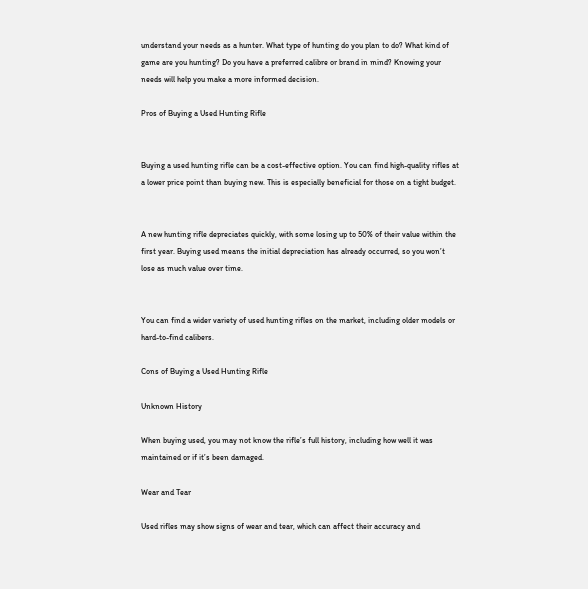understand your needs as a hunter. What type of hunting do you plan to do? What kind of game are you hunting? Do you have a preferred calibre or brand in mind? Knowing your needs will help you make a more informed decision.

Pros of Buying a Used Hunting Rifle


Buying a used hunting rifle can be a cost-effective option. You can find high-quality rifles at a lower price point than buying new. This is especially beneficial for those on a tight budget.


A new hunting rifle depreciates quickly, with some losing up to 50% of their value within the first year. Buying used means the initial depreciation has already occurred, so you won’t lose as much value over time.


You can find a wider variety of used hunting rifles on the market, including older models or hard-to-find calibers.

Cons of Buying a Used Hunting Rifle

Unknown History

When buying used, you may not know the rifle’s full history, including how well it was maintained or if it’s been damaged.

Wear and Tear

Used rifles may show signs of wear and tear, which can affect their accuracy and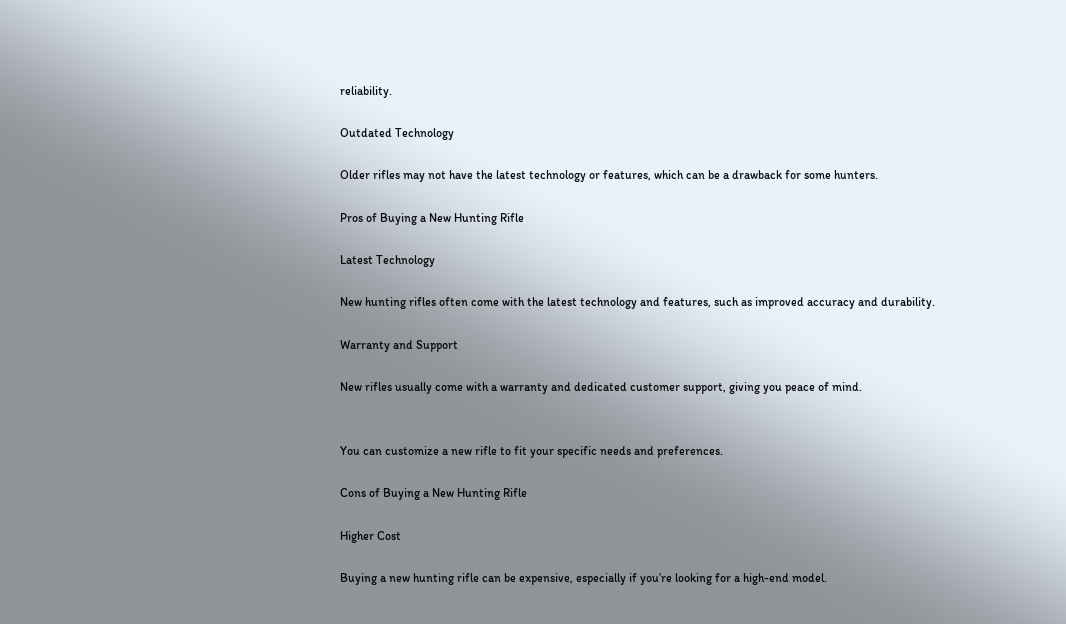reliability.

Outdated Technology

Older rifles may not have the latest technology or features, which can be a drawback for some hunters.

Pros of Buying a New Hunting Rifle

Latest Technology

New hunting rifles often come with the latest technology and features, such as improved accuracy and durability.

Warranty and Support

New rifles usually come with a warranty and dedicated customer support, giving you peace of mind.


You can customize a new rifle to fit your specific needs and preferences.

Cons of Buying a New Hunting Rifle

Higher Cost

Buying a new hunting rifle can be expensive, especially if you’re looking for a high-end model.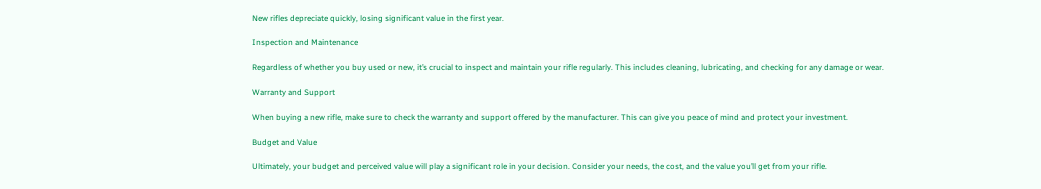New rifles depreciate quickly, losing significant value in the first year.

Inspection and Maintenance

Regardless of whether you buy used or new, it’s crucial to inspect and maintain your rifle regularly. This includes cleaning, lubricating, and checking for any damage or wear.

Warranty and Support

When buying a new rifle, make sure to check the warranty and support offered by the manufacturer. This can give you peace of mind and protect your investment.

Budget and Value

Ultimately, your budget and perceived value will play a significant role in your decision. Consider your needs, the cost, and the value you’ll get from your rifle.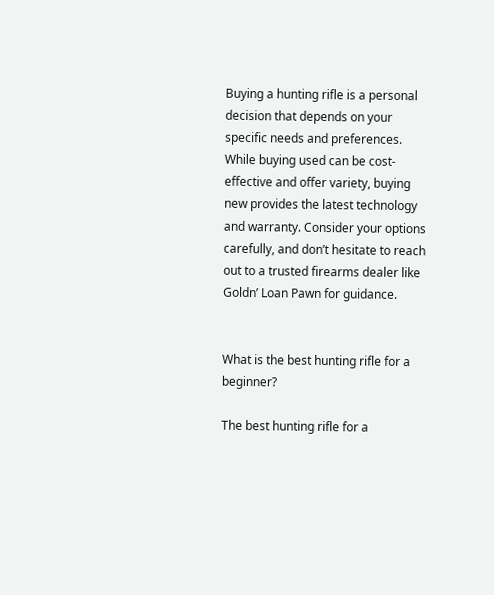Buying a hunting rifle is a personal decision that depends on your specific needs and preferences. While buying used can be cost-effective and offer variety, buying new provides the latest technology and warranty. Consider your options carefully, and don’t hesitate to reach out to a trusted firearms dealer like Goldn’ Loan Pawn for guidance.


What is the best hunting rifle for a beginner?

The best hunting rifle for a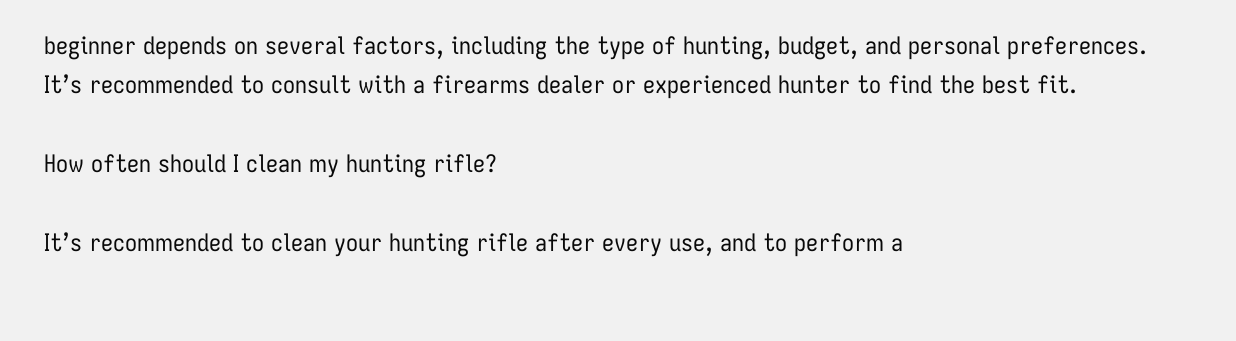beginner depends on several factors, including the type of hunting, budget, and personal preferences. It’s recommended to consult with a firearms dealer or experienced hunter to find the best fit.

How often should I clean my hunting rifle?

It’s recommended to clean your hunting rifle after every use, and to perform a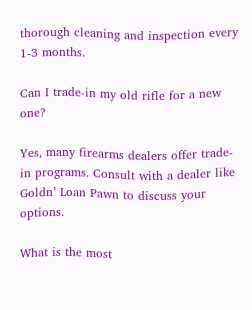thorough cleaning and inspection every 1-3 months.

Can I trade-in my old rifle for a new one?

Yes, many firearms dealers offer trade-in programs. Consult with a dealer like Goldn’ Loan Pawn to discuss your options.

What is the most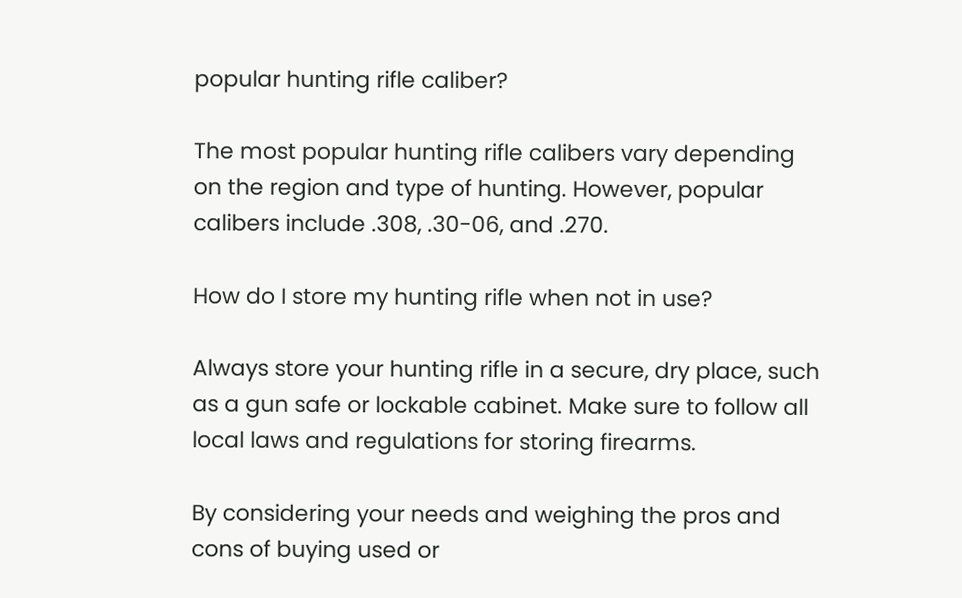popular hunting rifle caliber?

The most popular hunting rifle calibers vary depending on the region and type of hunting. However, popular calibers include .308, .30-06, and .270.

How do I store my hunting rifle when not in use?

Always store your hunting rifle in a secure, dry place, such as a gun safe or lockable cabinet. Make sure to follow all local laws and regulations for storing firearms.

By considering your needs and weighing the pros and cons of buying used or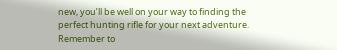new, you’ll be well on your way to finding the perfect hunting rifle for your next adventure. Remember to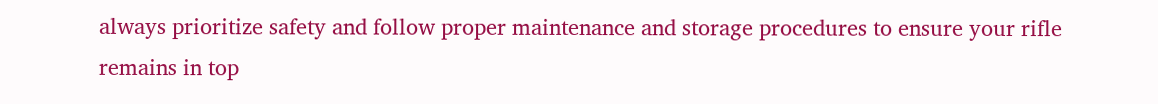always prioritize safety and follow proper maintenance and storage procedures to ensure your rifle remains in top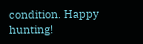condition. Happy hunting!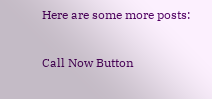Here are some more posts:

Call Now Button